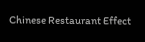Chinese Restaurant Effect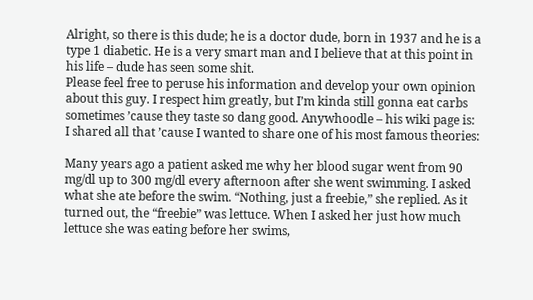Alright, so there is this dude; he is a doctor dude, born in 1937 and he is a type 1 diabetic. He is a very smart man and I believe that at this point in his life – dude has seen some shit.
Please feel free to peruse his information and develop your own opinion about this guy. I respect him greatly, but I’m kinda still gonna eat carbs sometimes ’cause they taste so dang good. Anywhoodle – his wiki page is:
I shared all that ’cause I wanted to share one of his most famous theories:

Many years ago a patient asked me why her blood sugar went from 90 mg/dl up to 300 mg/dl every afternoon after she went swimming. I asked what she ate before the swim. “Nothing, just a freebie,” she replied. As it turned out, the “freebie” was lettuce. When I asked her just how much lettuce she was eating before her swims,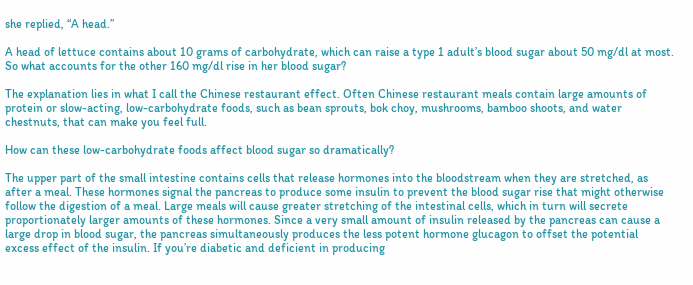she replied, “A head.”

A head of lettuce contains about 10 grams of carbohydrate, which can raise a type 1 adult’s blood sugar about 50 mg/dl at most. So what accounts for the other 160 mg/dl rise in her blood sugar?

The explanation lies in what I call the Chinese restaurant effect. Often Chinese restaurant meals contain large amounts of protein or slow-acting, low-carbohydrate foods, such as bean sprouts, bok choy, mushrooms, bamboo shoots, and water chestnuts, that can make you feel full.

How can these low-carbohydrate foods affect blood sugar so dramatically?

The upper part of the small intestine contains cells that release hormones into the bloodstream when they are stretched, as after a meal. These hormones signal the pancreas to produce some insulin to prevent the blood sugar rise that might otherwise follow the digestion of a meal. Large meals will cause greater stretching of the intestinal cells, which in turn will secrete proportionately larger amounts of these hormones. Since a very small amount of insulin released by the pancreas can cause a large drop in blood sugar, the pancreas simultaneously produces the less potent hormone glucagon to offset the potential excess effect of the insulin. If you’re diabetic and deficient in producing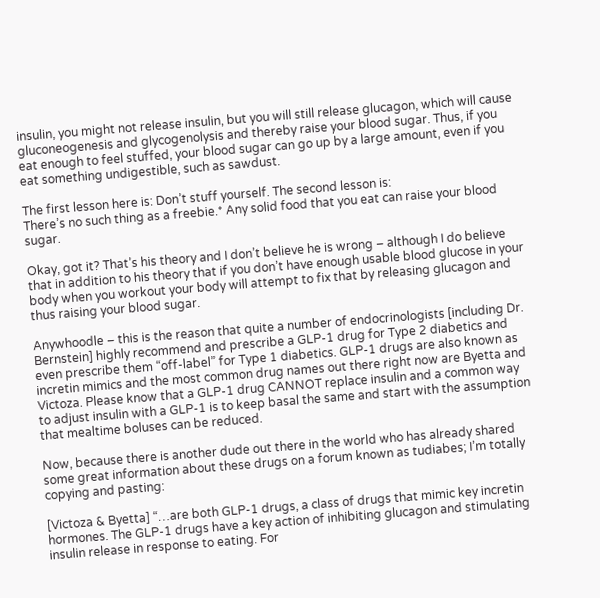insulin, you might not release insulin, but you will still release glucagon, which will cause gluconeogenesis and glycogenolysis and thereby raise your blood sugar. Thus, if you eat enough to feel stuffed, your blood sugar can go up by a large amount, even if you eat something undigestible, such as sawdust.

The first lesson here is: Don’t stuff yourself. The second lesson is:
There’s no such thing as a freebie.* Any solid food that you eat can raise your blood sugar.

Okay, got it? That’s his theory and I don’t believe he is wrong – although I do believe that in addition to his theory that if you don’t have enough usable blood glucose in your body when you workout your body will attempt to fix that by releasing glucagon and thus raising your blood sugar.

Anywhoodle – this is the reason that quite a number of endocrinologists [including Dr. Bernstein] highly recommend and prescribe a GLP-1 drug for Type 2 diabetics and even prescribe them “off-label” for Type 1 diabetics. GLP-1 drugs are also known as incretin mimics and the most common drug names out there right now are Byetta and Victoza. Please know that a GLP-1 drug CANNOT replace insulin and a common way to adjust insulin with a GLP-1 is to keep basal the same and start with the assumption that mealtime boluses can be reduced.

Now, because there is another dude out there in the world who has already shared some great information about these drugs on a forum known as tudiabes; I’m totally copying and pasting:

[Victoza & Byetta] “…are both GLP-1 drugs, a class of drugs that mimic key incretin hormones. The GLP-1 drugs have a key action of inhibiting glucagon and stimulating insulin release in response to eating. For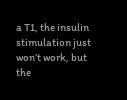a T1, the insulin stimulation just won’t work, but the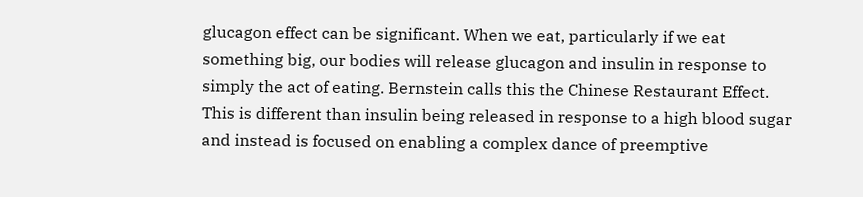glucagon effect can be significant. When we eat, particularly if we eat something big, our bodies will release glucagon and insulin in response to simply the act of eating. Bernstein calls this the Chinese Restaurant Effect. This is different than insulin being released in response to a high blood sugar and instead is focused on enabling a complex dance of preemptive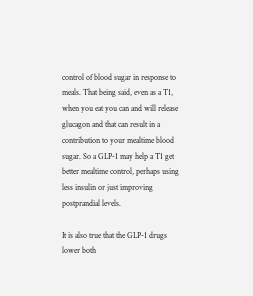control of blood sugar in response to meals. That being said, even as a T1, when you eat you can and will release glucagon and that can result in a contribution to your mealtime blood sugar. So a GLP-1 may help a T1 get better mealtime control, perhaps using less insulin or just improving postprandial levels.

It is also true that the GLP-1 drugs lower both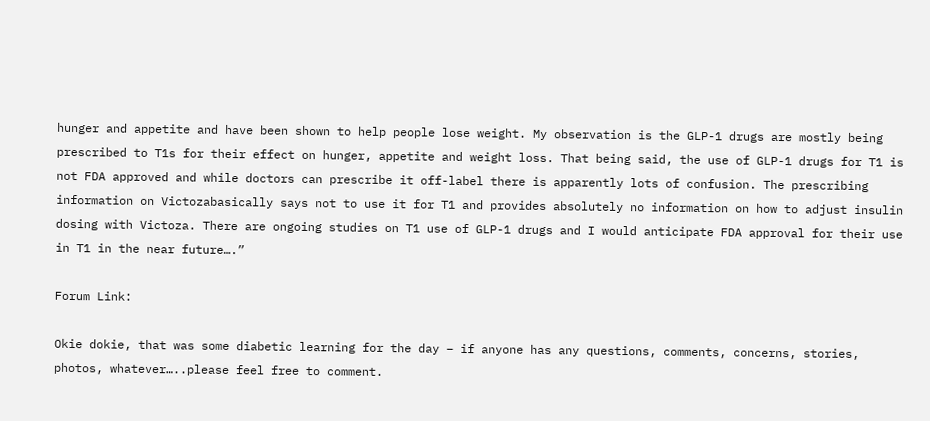hunger and appetite and have been shown to help people lose weight. My observation is the GLP-1 drugs are mostly being prescribed to T1s for their effect on hunger, appetite and weight loss. That being said, the use of GLP-1 drugs for T1 is not FDA approved and while doctors can prescribe it off-label there is apparently lots of confusion. The prescribing information on Victozabasically says not to use it for T1 and provides absolutely no information on how to adjust insulin dosing with Victoza. There are ongoing studies on T1 use of GLP-1 drugs and I would anticipate FDA approval for their use in T1 in the near future….”

Forum Link:

Okie dokie, that was some diabetic learning for the day – if anyone has any questions, comments, concerns, stories, photos, whatever…..please feel free to comment.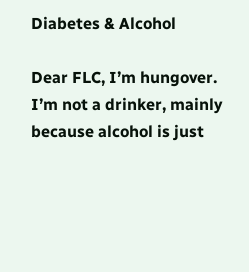Diabetes & Alcohol

Dear FLC, I’m hungover. I’m not a drinker, mainly because alcohol is just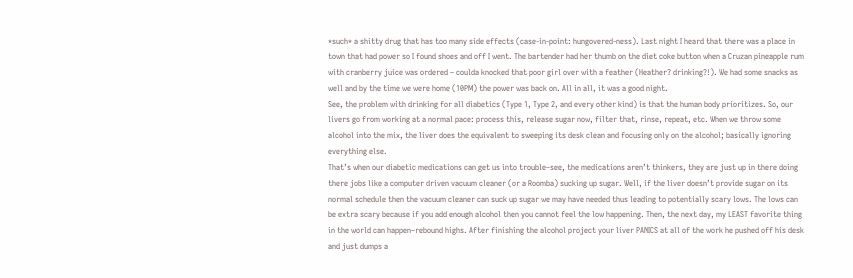*such* a shitty drug that has too many side effects (case-in-point: hungovered-ness). Last night I heard that there was a place in town that had power so I found shoes and off I went. The bartender had her thumb on the diet coke button when a Cruzan pineapple rum with cranberry juice was ordered – coulda knocked that poor girl over with a feather (Heather? drinking?!). We had some snacks as well and by the time we were home (10PM) the power was back on. All in all, it was a good night.
See, the problem with drinking for all diabetics (Type 1, Type 2, and every other kind) is that the human body prioritizes. So, our livers go from working at a normal pace: process this, release sugar now, filter that, rinse, repeat, etc. When we throw some alcohol into the mix, the liver does the equivalent to sweeping its desk clean and focusing only on the alcohol; basically ignoring everything else.
That’s when our diabetic medications can get us into trouble–see, the medications aren’t thinkers, they are just up in there doing there jobs like a computer driven vacuum cleaner (or a Roomba) sucking up sugar. Well, if the liver doesn’t provide sugar on its normal schedule then the vacuum cleaner can suck up sugar we may have needed thus leading to potentially scary lows. The lows can be extra scary because if you add enough alcohol then you cannot feel the low happening. Then, the next day, my LEAST favorite thing in the world can happen–rebound highs. After finishing the alcohol project your liver PANICS at all of the work he pushed off his desk and just dumps a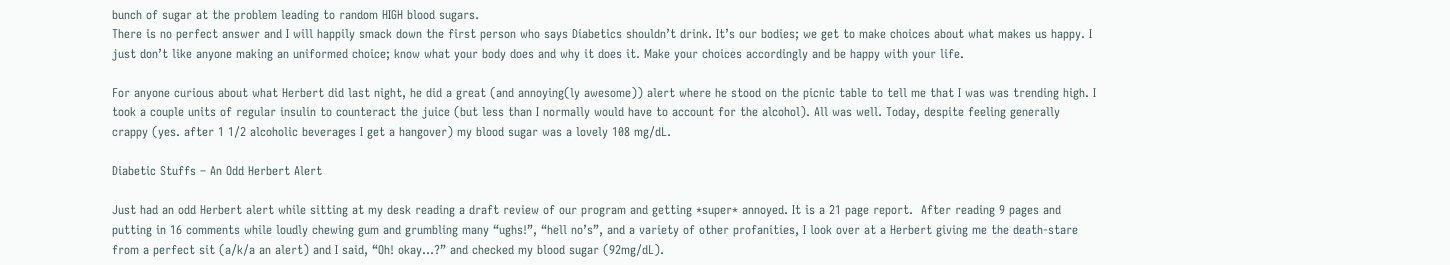bunch of sugar at the problem leading to random HIGH blood sugars.
There is no perfect answer and I will happily smack down the first person who says Diabetics shouldn’t drink. It’s our bodies; we get to make choices about what makes us happy. I just don’t like anyone making an uniformed choice; know what your body does and why it does it. Make your choices accordingly and be happy with your life.

For anyone curious about what Herbert did last night, he did a great (and annoying(ly awesome)) alert where he stood on the picnic table to tell me that I was was trending high. I took a couple units of regular insulin to counteract the juice (but less than I normally would have to account for the alcohol). All was well. Today, despite feeling generally crappy (yes. after 1 1/2 alcoholic beverages I get a hangover) my blood sugar was a lovely 108 mg/dL.

Diabetic Stuffs – An Odd Herbert Alert

Just had an odd Herbert alert while sitting at my desk reading a draft review of our program and getting *super* annoyed. It is a 21 page report.  After reading 9 pages and putting in 16 comments while loudly chewing gum and grumbling many “ughs!”, “hell no’s”, and a variety of other profanities, I look over at a Herbert giving me the death-stare from a perfect sit (a/k/a an alert) and I said, “Oh! okay…?” and checked my blood sugar (92mg/dL).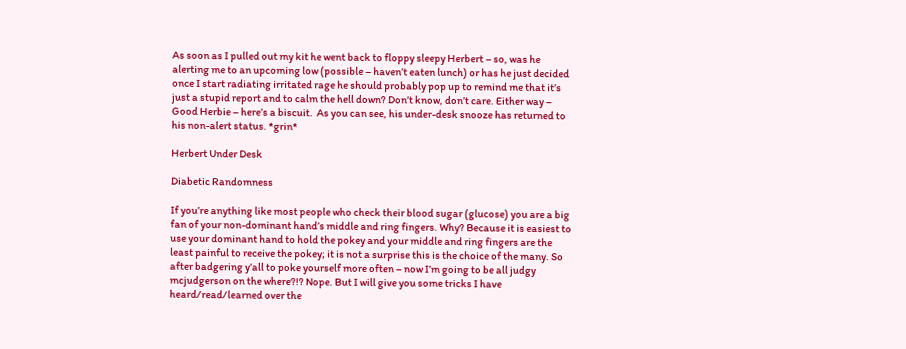As soon as I pulled out my kit he went back to floppy sleepy Herbert – so, was he alerting me to an upcoming low (possible – haven’t eaten lunch) or has he just decided once I start radiating irritated rage he should probably pop up to remind me that it’s just a stupid report and to calm the hell down? Don’t know, don’t care. Either way – Good Herbie – here’s a biscuit.  As you can see, his under-desk snooze has returned to his non-alert status. *grin*

Herbert Under Desk

Diabetic Randomness

If you’re anything like most people who check their blood sugar (glucose) you are a big fan of your non-dominant hand’s middle and ring fingers. Why? Because it is easiest to use your dominant hand to hold the pokey and your middle and ring fingers are the least painful to receive the pokey; it is not a surprise this is the choice of the many. So after badgering y’all to poke yourself more often – now I’m going to be all judgy mcjudgerson on the where?!? Nope. But I will give you some tricks I have heard/read/learned over the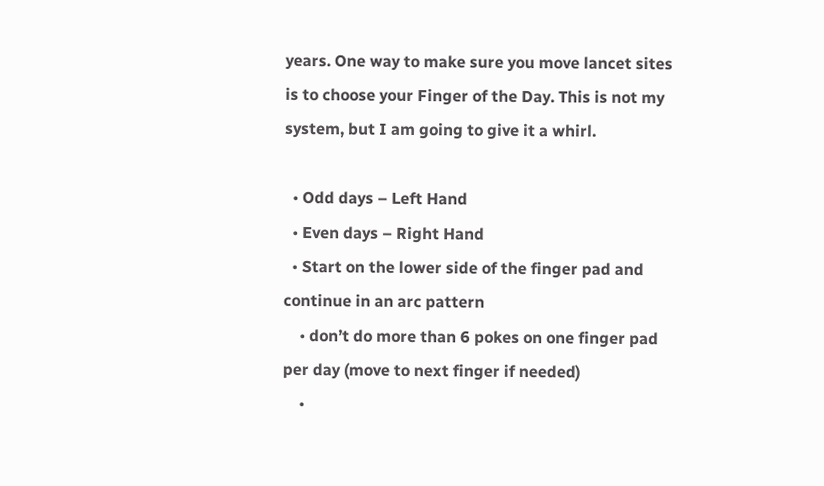years. One way to make sure you move lancet sites is to choose your Finger of the Day. This is not my system, but I am going to give it a whirl.

  • Odd days – Left Hand
  • Even days – Right Hand
  • Start on the lower side of the finger pad and continue in an arc pattern
    • don’t do more than 6 pokes on one finger pad per day (move to next finger if needed)
    •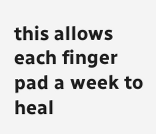this allows each finger pad a week to heal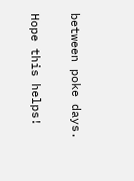between poke days.

Hope this helps!